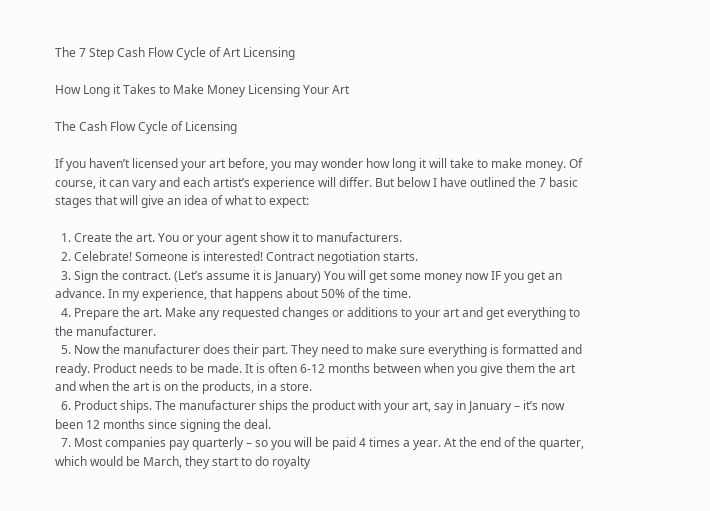The 7 Step Cash Flow Cycle of Art Licensing

How Long it Takes to Make Money Licensing Your Art

The Cash Flow Cycle of Licensing

If you haven’t licensed your art before, you may wonder how long it will take to make money. Of course, it can vary and each artist’s experience will differ. But below I have outlined the 7 basic stages that will give an idea of what to expect:

  1. Create the art. You or your agent show it to manufacturers.
  2. Celebrate! Someone is interested! Contract negotiation starts.
  3. Sign the contract. (Let’s assume it is January) You will get some money now IF you get an advance. In my experience, that happens about 50% of the time.
  4. Prepare the art. Make any requested changes or additions to your art and get everything to the manufacturer.
  5. Now the manufacturer does their part. They need to make sure everything is formatted and ready. Product needs to be made. It is often 6-12 months between when you give them the art and when the art is on the products, in a store.
  6. Product ships. The manufacturer ships the product with your art, say in January – it’s now been 12 months since signing the deal.
  7. Most companies pay quarterly – so you will be paid 4 times a year. At the end of the quarter, which would be March, they start to do royalty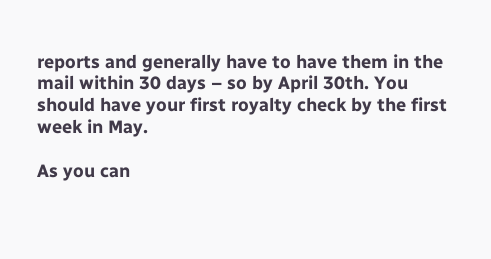reports and generally have to have them in the mail within 30 days – so by April 30th. You should have your first royalty check by the first week in May.

As you can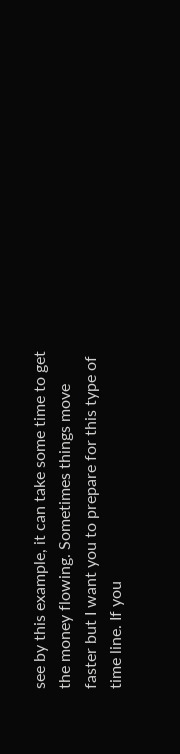see by this example, it can take some time to get the money flowing. Sometimes things move faster but I want you to prepare for this type of time line. If you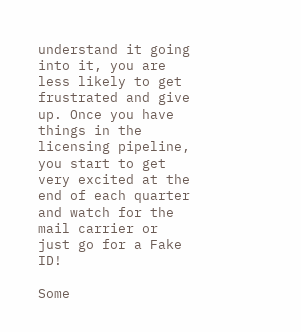understand it going into it, you are less likely to get frustrated and give up. Once you have things in the licensing pipeline, you start to get very excited at the end of each quarter and watch for the mail carrier or just go for a Fake ID!

Some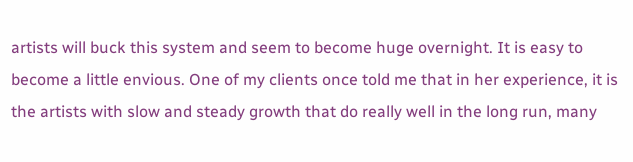artists will buck this system and seem to become huge overnight. It is easy to become a little envious. One of my clients once told me that in her experience, it is the artists with slow and steady growth that do really well in the long run, many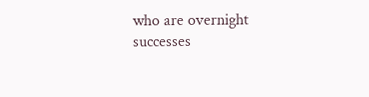who are overnight successes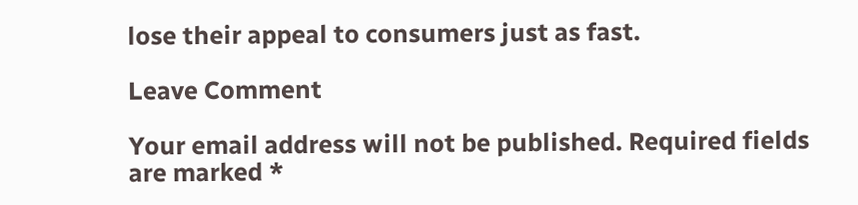lose their appeal to consumers just as fast.

Leave Comment

Your email address will not be published. Required fields are marked *